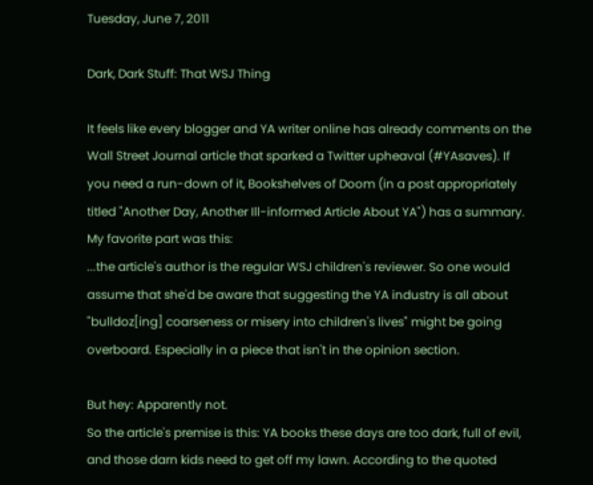Tuesday, June 7, 2011

Dark, Dark Stuff: That WSJ Thing

It feels like every blogger and YA writer online has already comments on the Wall Street Journal article that sparked a Twitter upheaval (#YAsaves). If you need a run-down of it, Bookshelves of Doom (in a post appropriately titled "Another Day, Another Ill-informed Article About YA") has a summary. My favorite part was this:
...the article's author is the regular WSJ children's reviewer. So one would assume that she'd be aware that suggesting the YA industry is all about "bulldoz[ing] coarseness or misery into children's lives" might be going overboard. Especially in a piece that isn't in the opinion section.

But hey: Apparently not.
So the article's premise is this: YA books these days are too dark, full of evil, and those darn kids need to get off my lawn. According to the quoted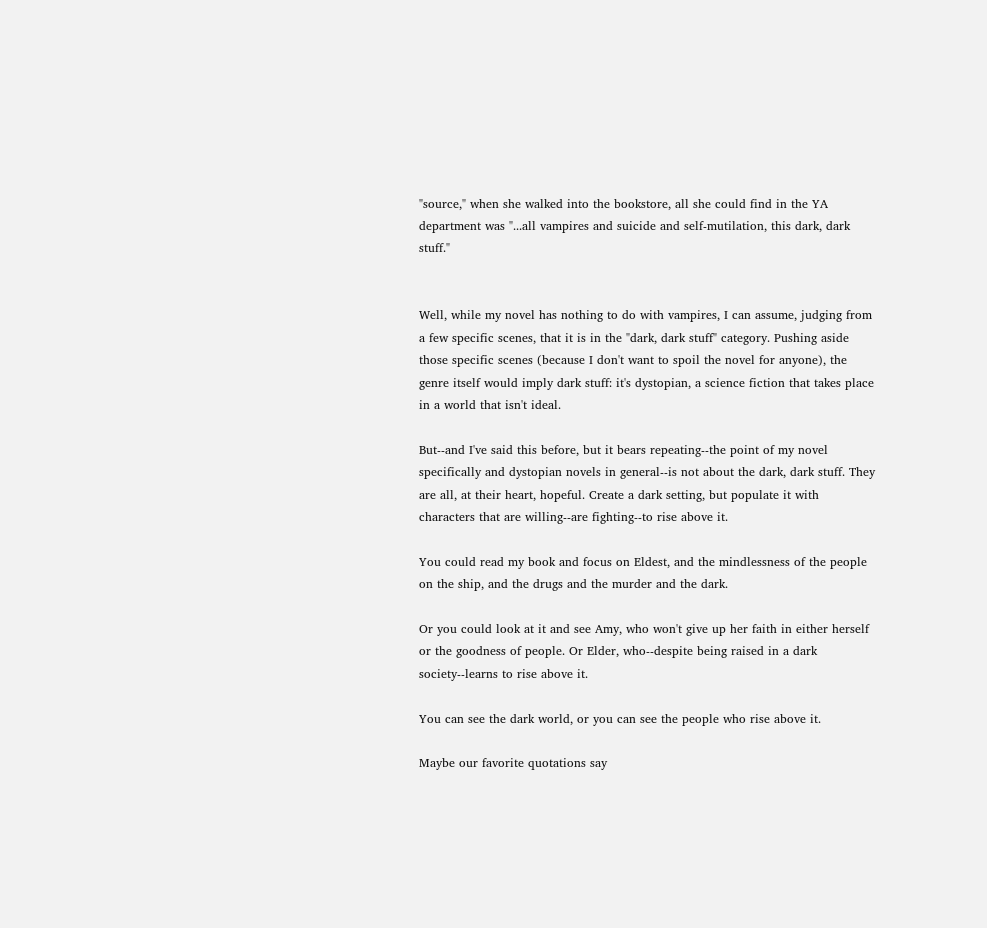"source," when she walked into the bookstore, all she could find in the YA department was "...all vampires and suicide and self-mutilation, this dark, dark stuff."


Well, while my novel has nothing to do with vampires, I can assume, judging from a few specific scenes, that it is in the "dark, dark stuff" category. Pushing aside those specific scenes (because I don't want to spoil the novel for anyone), the genre itself would imply dark stuff: it's dystopian, a science fiction that takes place in a world that isn't ideal.

But--and I've said this before, but it bears repeating--the point of my novel specifically and dystopian novels in general--is not about the dark, dark stuff. They are all, at their heart, hopeful. Create a dark setting, but populate it with characters that are willing--are fighting--to rise above it.

You could read my book and focus on Eldest, and the mindlessness of the people on the ship, and the drugs and the murder and the dark.

Or you could look at it and see Amy, who won't give up her faith in either herself or the goodness of people. Or Elder, who--despite being raised in a dark society--learns to rise above it.

You can see the dark world, or you can see the people who rise above it.

Maybe our favorite quotations say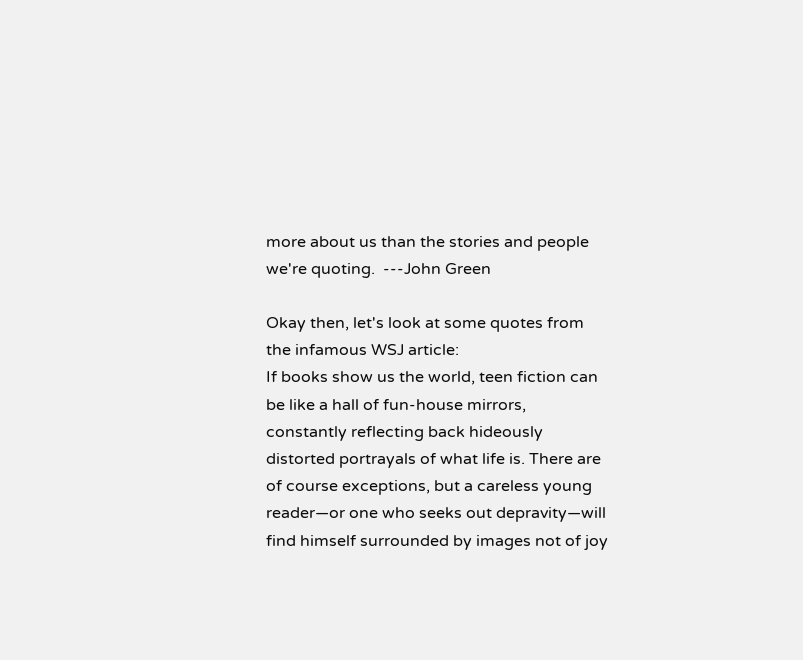more about us than the stories and people we're quoting.  ---John Green

Okay then, let's look at some quotes from the infamous WSJ article:
If books show us the world, teen fiction can be like a hall of fun-house mirrors, constantly reflecting back hideously distorted portrayals of what life is. There are of course exceptions, but a careless young reader—or one who seeks out depravity—will find himself surrounded by images not of joy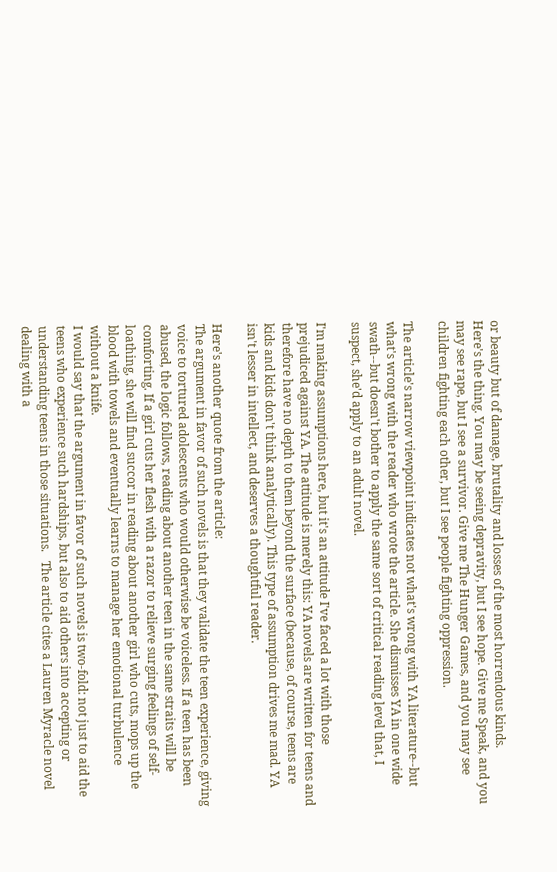or beauty but of damage, brutality and losses of the most horrendous kinds.
Here's the thing. You may be seeing depravity, but I see hope. Give me Speak, and you may see rape, but I see a survivor. Give me The Hunger Games, and you may see children fighting each other, but I see people fighting oppression.

The article's narrow viewpoint indicates not what's wrong with YA literature--but what's wrong with the reader who wrote the article. She dismisses YA in one wide swath--but doesn't bother to apply the same sort of critical reading level that, I suspect, she'd apply to an adult novel.

I'm making assumptions here, but it's an attitude I've faced a lot with those prejudiced against YA. The attitude is merely this: YA novels are written for teens and therefore have no depth to them beyond the surface (because, of course, teens are kids and kids don't think analytically). This type of assumption drives me mad. YA isn't lesser in intellect, and deserves a thoughtful reader.

Here's another quote from the article:
The argument in favor of such novels is that they validate the teen experience, giving voice to tortured adolescents who would otherwise be voiceless. If a teen has been abused, the logic follows, reading about another teen in the same straits will be comforting. If a girl cuts her flesh with a razor to relieve surging feelings of self-loathing, she will find succor in reading about another girl who cuts, mops up the blood with towels and eventually learns to manage her emotional turbulence without a knife.
I would say that the argument in favor of such novels is two-fold: not just to aid the teens who experience such hardships, but also to aid others into accepting or understanding teens in those situations.   The article cites a Lauren Myracle novel dealing with a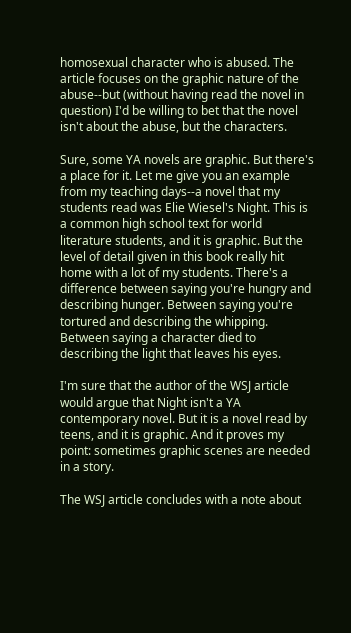homosexual character who is abused. The article focuses on the graphic nature of the abuse--but (without having read the novel in question) I'd be willing to bet that the novel isn't about the abuse, but the characters.

Sure, some YA novels are graphic. But there's a place for it. Let me give you an example from my teaching days--a novel that my students read was Elie Wiesel's Night. This is a common high school text for world literature students, and it is graphic. But the level of detail given in this book really hit home with a lot of my students. There's a difference between saying you're hungry and describing hunger. Between saying you're tortured and describing the whipping. Between saying a character died to describing the light that leaves his eyes.

I'm sure that the author of the WSJ article would argue that Night isn't a YA contemporary novel. But it is a novel read by teens, and it is graphic. And it proves my point: sometimes graphic scenes are needed in a story.

The WSJ article concludes with a note about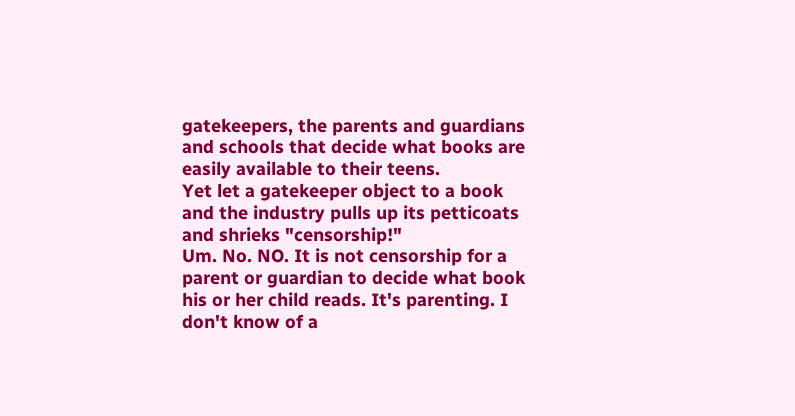gatekeepers, the parents and guardians and schools that decide what books are easily available to their teens.
Yet let a gatekeeper object to a book and the industry pulls up its petticoats and shrieks "censorship!"
Um. No. NO. It is not censorship for a parent or guardian to decide what book his or her child reads. It's parenting. I don't know of a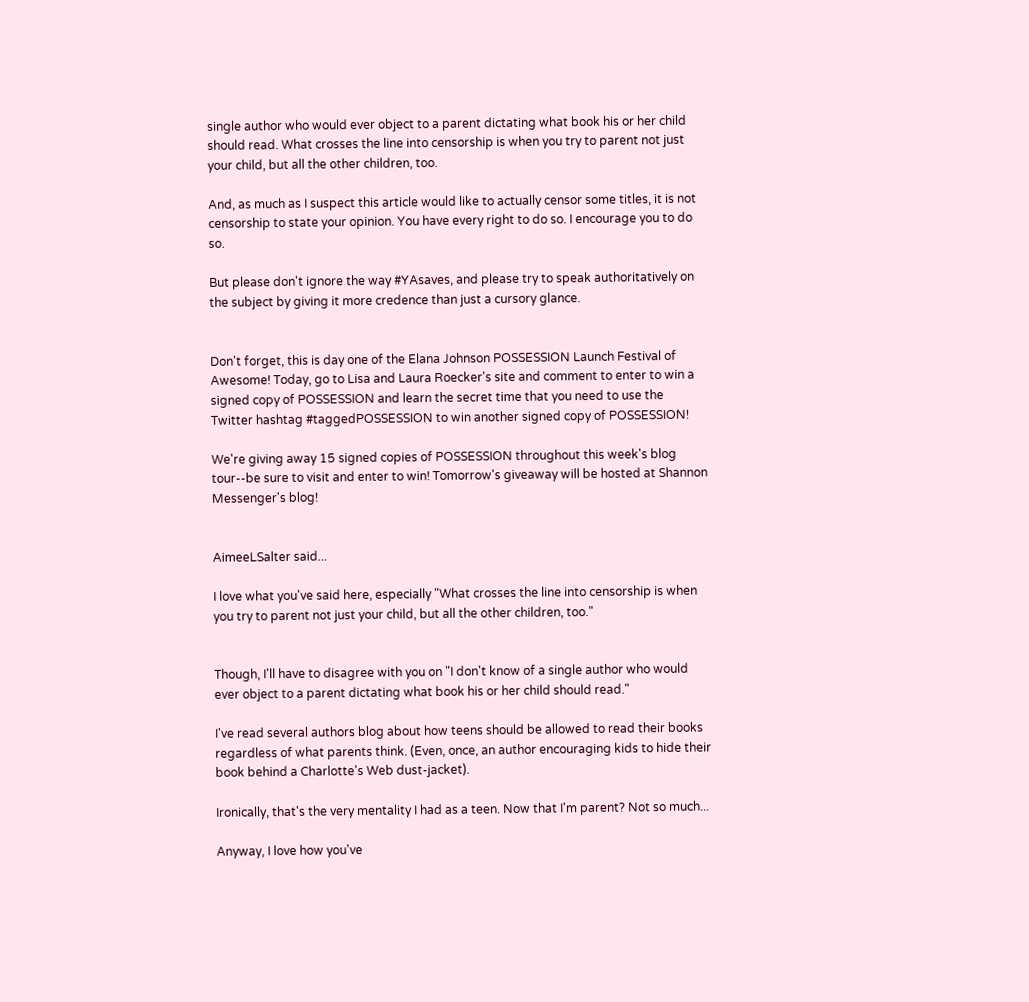single author who would ever object to a parent dictating what book his or her child should read. What crosses the line into censorship is when you try to parent not just your child, but all the other children, too.

And, as much as I suspect this article would like to actually censor some titles, it is not censorship to state your opinion. You have every right to do so. I encourage you to do so.

But please don't ignore the way #YAsaves, and please try to speak authoritatively on the subject by giving it more credence than just a cursory glance.


Don't forget, this is day one of the Elana Johnson POSSESSION Launch Festival of Awesome! Today, go to Lisa and Laura Roecker's site and comment to enter to win a signed copy of POSSESSION and learn the secret time that you need to use the Twitter hashtag #taggedPOSSESSION to win another signed copy of POSSESSION!

We're giving away 15 signed copies of POSSESSION throughout this week's blog tour--be sure to visit and enter to win! Tomorrow's giveaway will be hosted at Shannon Messenger's blog!


AimeeLSalter said...

I love what you've said here, especially "What crosses the line into censorship is when you try to parent not just your child, but all the other children, too."


Though, I'll have to disagree with you on "I don't know of a single author who would ever object to a parent dictating what book his or her child should read."

I've read several authors blog about how teens should be allowed to read their books regardless of what parents think. (Even, once, an author encouraging kids to hide their book behind a Charlotte's Web dust-jacket).

Ironically, that's the very mentality I had as a teen. Now that I'm parent? Not so much...

Anyway, I love how you've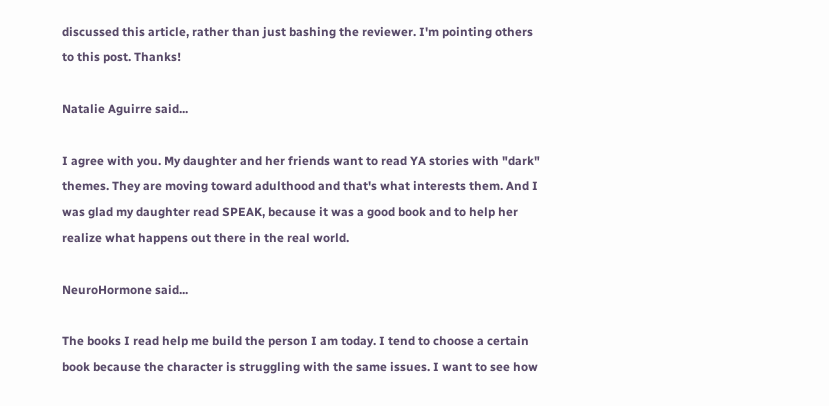discussed this article, rather than just bashing the reviewer. I'm pointing others to this post. Thanks!

Natalie Aguirre said...

I agree with you. My daughter and her friends want to read YA stories with "dark" themes. They are moving toward adulthood and that's what interests them. And I was glad my daughter read SPEAK, because it was a good book and to help her realize what happens out there in the real world.

NeuroHormone said...

The books I read help me build the person I am today. I tend to choose a certain book because the character is struggling with the same issues. I want to see how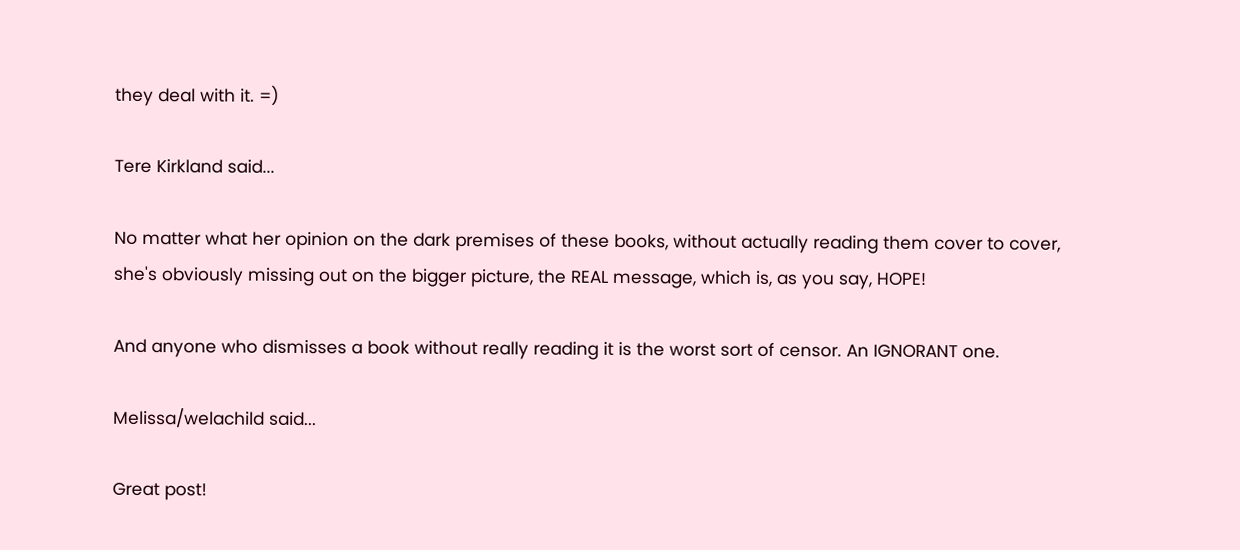they deal with it. =)

Tere Kirkland said...

No matter what her opinion on the dark premises of these books, without actually reading them cover to cover, she's obviously missing out on the bigger picture, the REAL message, which is, as you say, HOPE!

And anyone who dismisses a book without really reading it is the worst sort of censor. An IGNORANT one.

Melissa/welachild said...

Great post!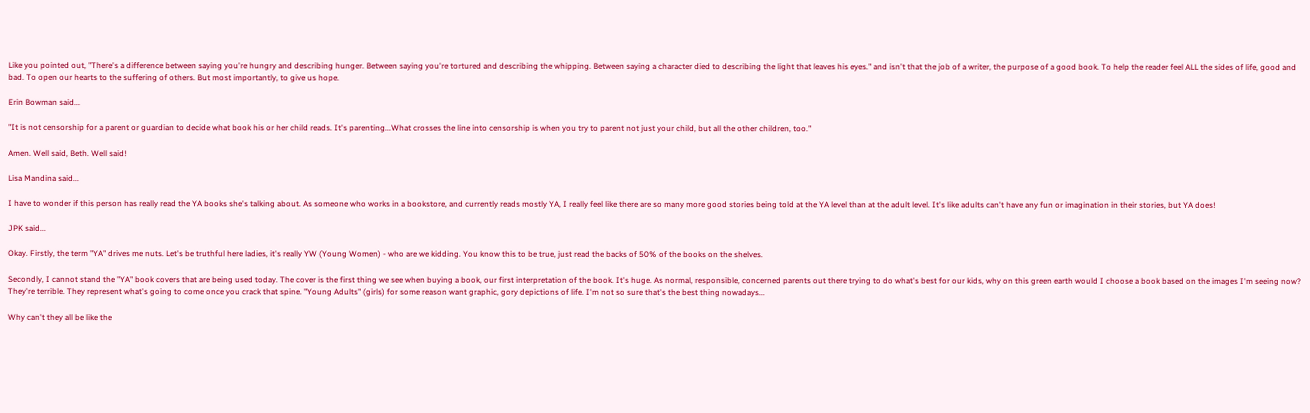Like you pointed out, "There's a difference between saying you're hungry and describing hunger. Between saying you're tortured and describing the whipping. Between saying a character died to describing the light that leaves his eyes." and isn't that the job of a writer, the purpose of a good book. To help the reader feel ALL the sides of life, good and bad. To open our hearts to the suffering of others. But most importantly, to give us hope.

Erin Bowman said...

"It is not censorship for a parent or guardian to decide what book his or her child reads. It's parenting...What crosses the line into censorship is when you try to parent not just your child, but all the other children, too."

Amen. Well said, Beth. Well said!

Lisa Mandina said...

I have to wonder if this person has really read the YA books she's talking about. As someone who works in a bookstore, and currently reads mostly YA, I really feel like there are so many more good stories being told at the YA level than at the adult level. It's like adults can't have any fun or imagination in their stories, but YA does!

JPK said...

Okay. Firstly, the term "YA" drives me nuts. Let's be truthful here ladies, it's really YW (Young Women) - who are we kidding. You know this to be true, just read the backs of 50% of the books on the shelves.

Secondly, I cannot stand the "YA" book covers that are being used today. The cover is the first thing we see when buying a book, our first interpretation of the book. It's huge. As normal, responsible, concerned parents out there trying to do what's best for our kids, why on this green earth would I choose a book based on the images I'm seeing now? They're terrible. They represent what's going to come once you crack that spine. "Young Adults" (girls) for some reason want graphic, gory depictions of life. I'm not so sure that's the best thing nowadays...

Why can't they all be like the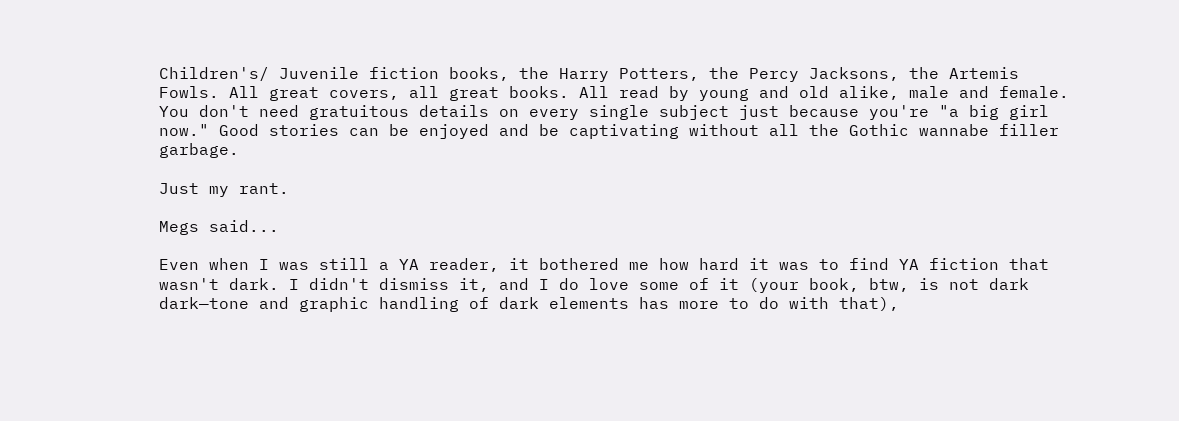Children's/ Juvenile fiction books, the Harry Potters, the Percy Jacksons, the Artemis Fowls. All great covers, all great books. All read by young and old alike, male and female. You don't need gratuitous details on every single subject just because you're "a big girl now." Good stories can be enjoyed and be captivating without all the Gothic wannabe filler garbage.

Just my rant.

Megs said...

Even when I was still a YA reader, it bothered me how hard it was to find YA fiction that wasn't dark. I didn't dismiss it, and I do love some of it (your book, btw, is not dark dark—tone and graphic handling of dark elements has more to do with that),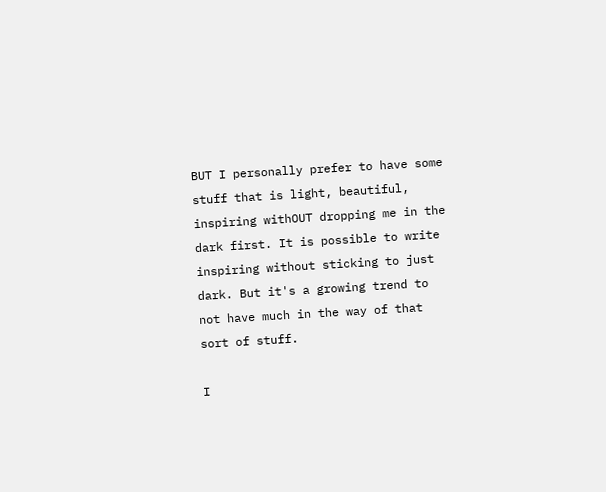BUT I personally prefer to have some stuff that is light, beautiful, inspiring withOUT dropping me in the dark first. It is possible to write inspiring without sticking to just dark. But it's a growing trend to not have much in the way of that sort of stuff.

I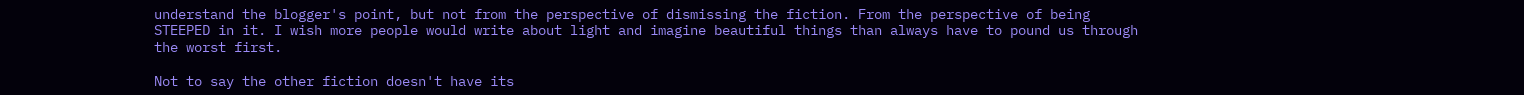understand the blogger's point, but not from the perspective of dismissing the fiction. From the perspective of being STEEPED in it. I wish more people would write about light and imagine beautiful things than always have to pound us through the worst first.

Not to say the other fiction doesn't have its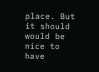place. But it should would be nice to have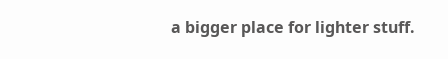a bigger place for lighter stuff.